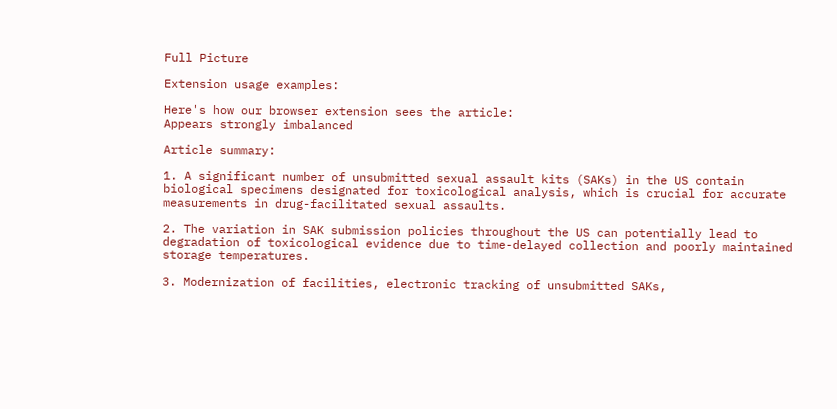Full Picture

Extension usage examples:

Here's how our browser extension sees the article:
Appears strongly imbalanced

Article summary:

1. A significant number of unsubmitted sexual assault kits (SAKs) in the US contain biological specimens designated for toxicological analysis, which is crucial for accurate measurements in drug-facilitated sexual assaults.

2. The variation in SAK submission policies throughout the US can potentially lead to degradation of toxicological evidence due to time-delayed collection and poorly maintained storage temperatures.

3. Modernization of facilities, electronic tracking of unsubmitted SAKs,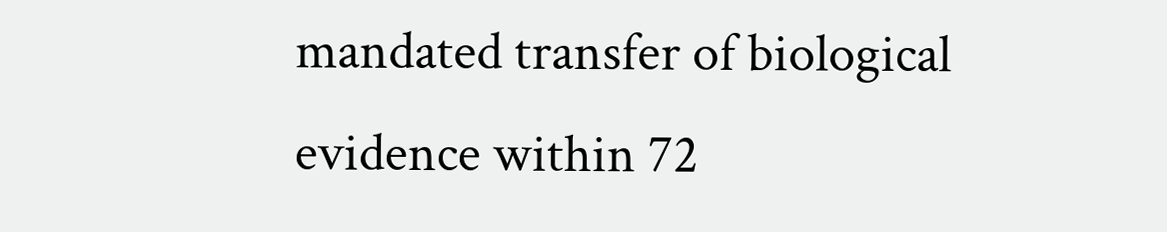mandated transfer of biological evidence within 72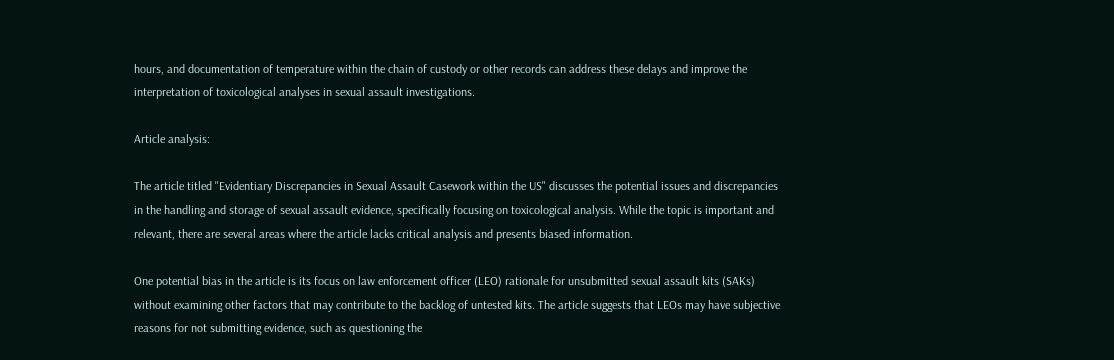hours, and documentation of temperature within the chain of custody or other records can address these delays and improve the interpretation of toxicological analyses in sexual assault investigations.

Article analysis:

The article titled "Evidentiary Discrepancies in Sexual Assault Casework within the US" discusses the potential issues and discrepancies in the handling and storage of sexual assault evidence, specifically focusing on toxicological analysis. While the topic is important and relevant, there are several areas where the article lacks critical analysis and presents biased information.

One potential bias in the article is its focus on law enforcement officer (LEO) rationale for unsubmitted sexual assault kits (SAKs) without examining other factors that may contribute to the backlog of untested kits. The article suggests that LEOs may have subjective reasons for not submitting evidence, such as questioning the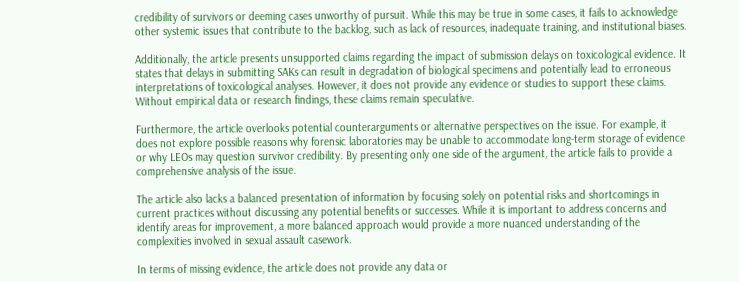credibility of survivors or deeming cases unworthy of pursuit. While this may be true in some cases, it fails to acknowledge other systemic issues that contribute to the backlog, such as lack of resources, inadequate training, and institutional biases.

Additionally, the article presents unsupported claims regarding the impact of submission delays on toxicological evidence. It states that delays in submitting SAKs can result in degradation of biological specimens and potentially lead to erroneous interpretations of toxicological analyses. However, it does not provide any evidence or studies to support these claims. Without empirical data or research findings, these claims remain speculative.

Furthermore, the article overlooks potential counterarguments or alternative perspectives on the issue. For example, it does not explore possible reasons why forensic laboratories may be unable to accommodate long-term storage of evidence or why LEOs may question survivor credibility. By presenting only one side of the argument, the article fails to provide a comprehensive analysis of the issue.

The article also lacks a balanced presentation of information by focusing solely on potential risks and shortcomings in current practices without discussing any potential benefits or successes. While it is important to address concerns and identify areas for improvement, a more balanced approach would provide a more nuanced understanding of the complexities involved in sexual assault casework.

In terms of missing evidence, the article does not provide any data or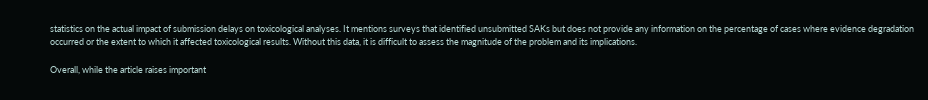statistics on the actual impact of submission delays on toxicological analyses. It mentions surveys that identified unsubmitted SAKs but does not provide any information on the percentage of cases where evidence degradation occurred or the extent to which it affected toxicological results. Without this data, it is difficult to assess the magnitude of the problem and its implications.

Overall, while the article raises important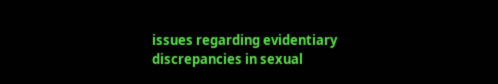issues regarding evidentiary discrepancies in sexual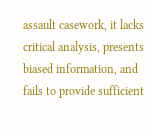assault casework, it lacks critical analysis, presents biased information, and fails to provide sufficient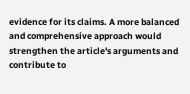evidence for its claims. A more balanced and comprehensive approach would strengthen the article's arguments and contribute to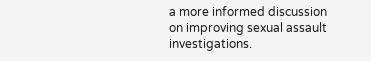a more informed discussion on improving sexual assault investigations.